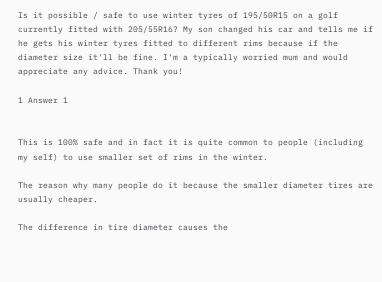Is it possible / safe to use winter tyres of 195/50R15 on a golf currently fitted with 205/55R16? My son changed his car and tells me if he gets his winter tyres fitted to different rims because if the diameter size it'll be fine. I'm a typically worried mum and would appreciate any advice. Thank you!

1 Answer 1


This is 100% safe and in fact it is quite common to people (including my self) to use smaller set of rims in the winter.

The reason why many people do it because the smaller diameter tires are usually cheaper.

The difference in tire diameter causes the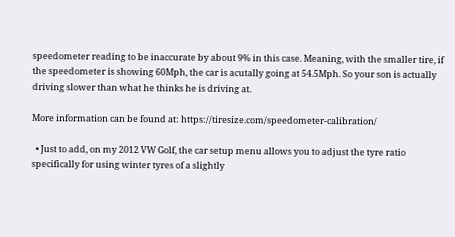speedometer reading to be inaccurate by about 9% in this case. Meaning, with the smaller tire, if the speedometer is showing 60Mph, the car is acutally going at 54.5Mph. So your son is actually driving slower than what he thinks he is driving at.

More information can be found at: https://tiresize.com/speedometer-calibration/

  • Just to add, on my 2012 VW Golf, the car setup menu allows you to adjust the tyre ratio specifically for using winter tyres of a slightly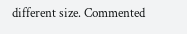different size. Commented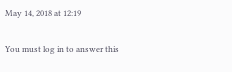May 14, 2018 at 12:19

You must log in to answer this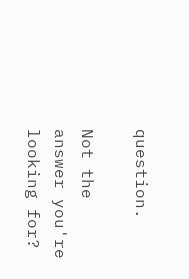question.

Not the answer you're looking for?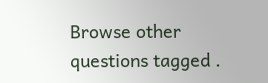Browse other questions tagged .